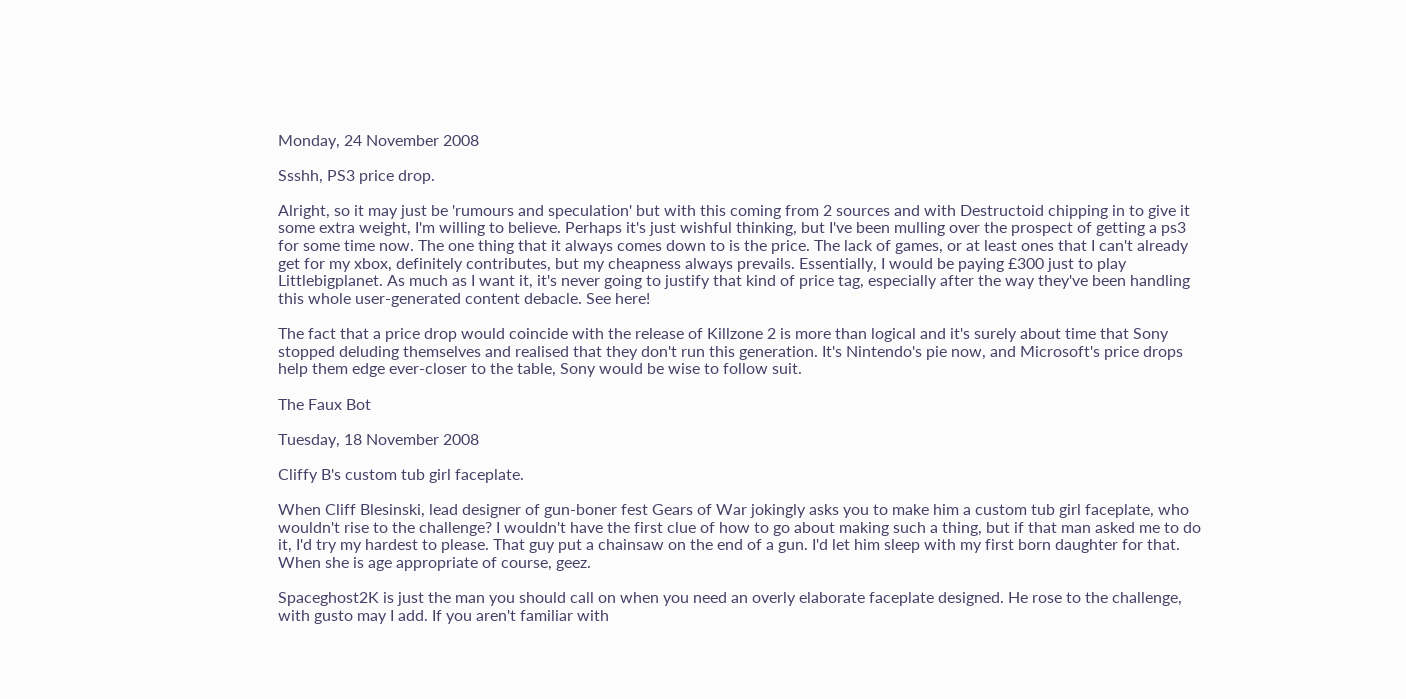Monday, 24 November 2008

Ssshh, PS3 price drop.

Alright, so it may just be 'rumours and speculation' but with this coming from 2 sources and with Destructoid chipping in to give it some extra weight, I'm willing to believe. Perhaps it's just wishful thinking, but I've been mulling over the prospect of getting a ps3 for some time now. The one thing that it always comes down to is the price. The lack of games, or at least ones that I can't already get for my xbox, definitely contributes, but my cheapness always prevails. Essentially, I would be paying £300 just to play Littlebigplanet. As much as I want it, it's never going to justify that kind of price tag, especially after the way they've been handling this whole user-generated content debacle. See here!

The fact that a price drop would coincide with the release of Killzone 2 is more than logical and it's surely about time that Sony stopped deluding themselves and realised that they don't run this generation. It's Nintendo's pie now, and Microsoft's price drops help them edge ever-closer to the table, Sony would be wise to follow suit.

The Faux Bot

Tuesday, 18 November 2008

Cliffy B's custom tub girl faceplate.

When Cliff Blesinski, lead designer of gun-boner fest Gears of War jokingly asks you to make him a custom tub girl faceplate, who wouldn't rise to the challenge? I wouldn't have the first clue of how to go about making such a thing, but if that man asked me to do it, I'd try my hardest to please. That guy put a chainsaw on the end of a gun. I'd let him sleep with my first born daughter for that. When she is age appropriate of course, geez.

Spaceghost2K is just the man you should call on when you need an overly elaborate faceplate designed. He rose to the challenge, with gusto may I add. If you aren't familiar with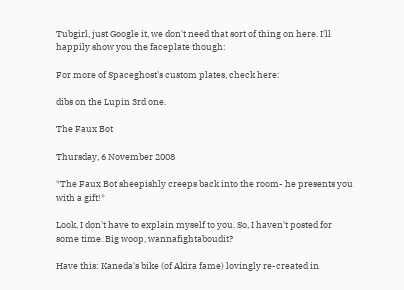Tubgirl, just Google it, we don't need that sort of thing on here. I'll happily show you the faceplate though:

For more of Spaceghost's custom plates, check here:

dibs on the Lupin 3rd one.

The Faux Bot

Thursday, 6 November 2008

*The Faux Bot sheepishly creeps back into the room- he presents you with a gift!*

Look, I don't have to explain myself to you. So, I haven't posted for some time. Big woop, wannafightaboudit?

Have this: Kaneda's bike (of Akira fame) lovingly re-created in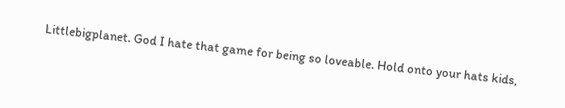Littlebigplanet. God I hate that game for being so loveable. Hold onto your hats kids,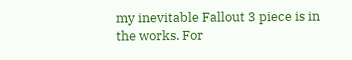my inevitable Fallout 3 piece is in the works. For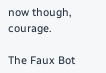now though, courage.

The Faux Bot